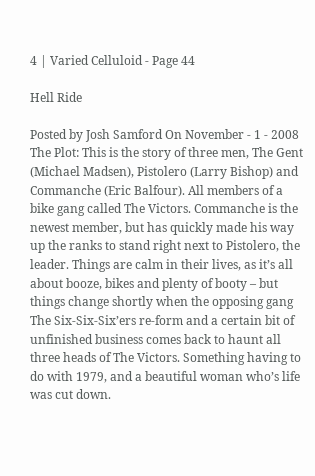4 | Varied Celluloid - Page 44

Hell Ride

Posted by Josh Samford On November - 1 - 2008
The Plot: This is the story of three men, The Gent (Michael Madsen), Pistolero (Larry Bishop) and Commanche (Eric Balfour). All members of a bike gang called The Victors. Commanche is the newest member, but has quickly made his way up the ranks to stand right next to Pistolero, the leader. Things are calm in their lives, as it’s all about booze, bikes and plenty of booty – but things change shortly when the opposing gang The Six-Six-Six’ers re-form and a certain bit of unfinished business comes back to haunt all three heads of The Victors. Something having to do with 1979, and a beautiful woman who’s life was cut down.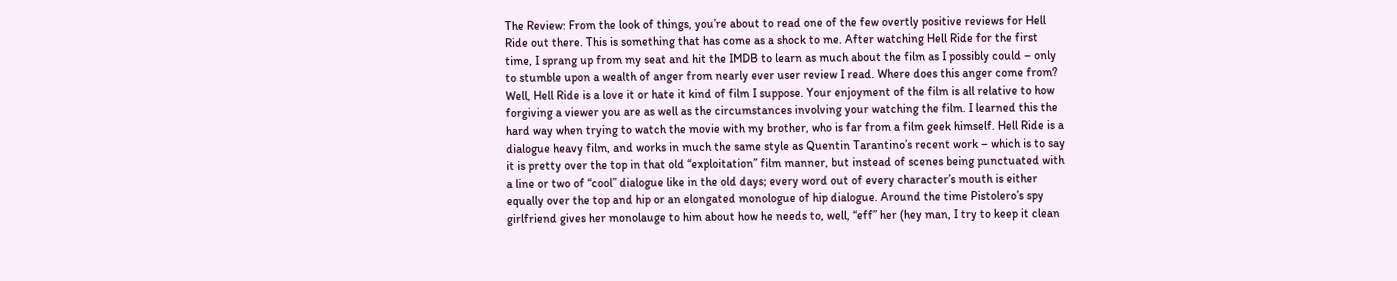The Review: From the look of things, you’re about to read one of the few overtly positive reviews for Hell Ride out there. This is something that has come as a shock to me. After watching Hell Ride for the first time, I sprang up from my seat and hit the IMDB to learn as much about the film as I possibly could – only to stumble upon a wealth of anger from nearly ever user review I read. Where does this anger come from? Well, Hell Ride is a love it or hate it kind of film I suppose. Your enjoyment of the film is all relative to how forgiving a viewer you are as well as the circumstances involving your watching the film. I learned this the hard way when trying to watch the movie with my brother, who is far from a film geek himself. Hell Ride is a dialogue heavy film, and works in much the same style as Quentin Tarantino’s recent work – which is to say it is pretty over the top in that old “exploitation” film manner, but instead of scenes being punctuated with a line or two of “cool” dialogue like in the old days; every word out of every character’s mouth is either equally over the top and hip or an elongated monologue of hip dialogue. Around the time Pistolero’s spy girlfriend gives her monolauge to him about how he needs to, well, “eff” her (hey man, I try to keep it clean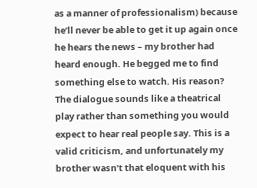as a manner of professionalism) because he’ll never be able to get it up again once he hears the news – my brother had heard enough. He begged me to find something else to watch. His reason? The dialogue sounds like a theatrical play rather than something you would expect to hear real people say. This is a valid criticism, and unfortunately my brother wasn’t that eloquent with his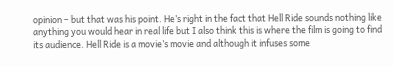opinion – but that was his point. He’s right in the fact that Hell Ride sounds nothing like anything you would hear in real life but I also think this is where the film is going to find its audience. Hell Ride is a movie’s movie and although it infuses some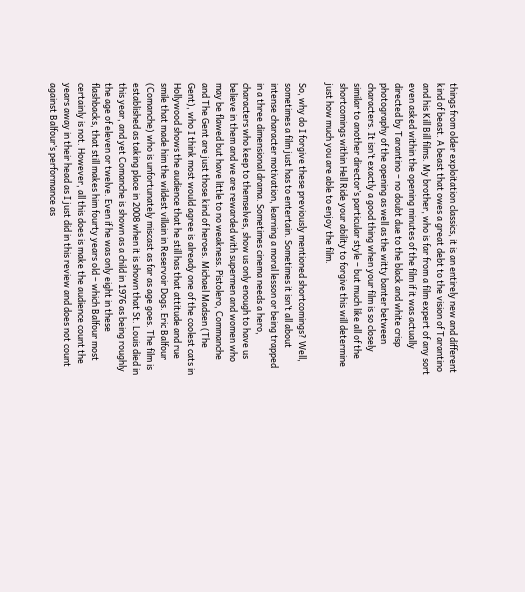things from older exploitation classics, it is an entirely new and different kind of beast. A beast that owes a great debt to the vision of Tarantino and his Kill Bill films. My brother, who is far from a film expert of any sort even asked within the opening minutes of the film if it was actually directed by Tarantino – no doubt due to the black and white crisp photography of the opening as well as the witty banter between characters. It isn’t exactly a good thing when your film is so closely similar to another director’s particular style – but much like all of the shortcomings within Hell Ride your ability to forgive this will determine just how much you are able to enjoy the film.

So, why do I forgive these previously mentioned shortcomings? Well, sometimes a film just has to entertain. Sometimes it isn’t all about intense character motivation, learning a moral lesson or being trapped in a three dimensional drama. Sometimes cinema needs a hero, characters who keep to themselves, show us only enough to have us believe in them and we are rewarded with supermen and women who may be flawed but have little to no weakness. Pistolero, Commanche and The Gent are just those kind of heroes. Michael Madsen (The Gent), who I think most would agree is already one of the coolest cats in Hollywood shows the audience that he still has that attitude and rue smile that made him the wildest villain in Reservoir Dogs. Eric Balfour (Comanche) who is unfortunately miscast as far as age goes. The film is established as taking place in 2008 when it is shown that St. Louis died in this year, and yet Comanche is shown as a child in 1976 as being roughly the age of eleven or twelve. Even if he was only eight in these flashbacks, that still makes him fourty years old – which Balfour most certainly is not. However, all this does is make the audience count the years away in their head as I just did in this review and does not count against Balfour’s performance as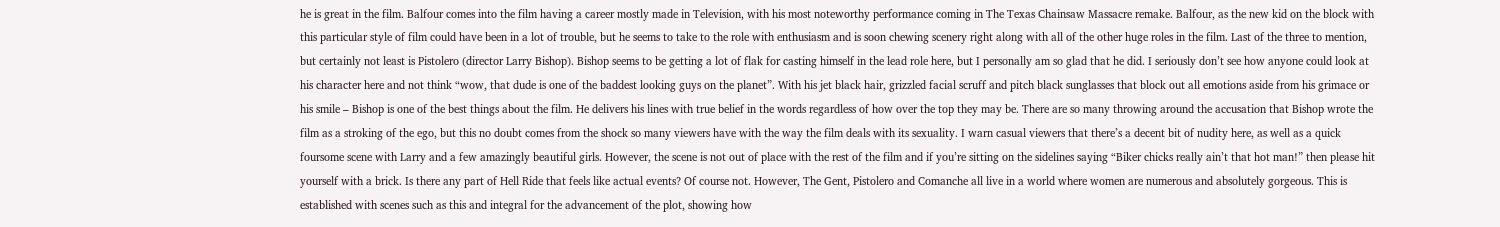he is great in the film. Balfour comes into the film having a career mostly made in Television, with his most noteworthy performance coming in The Texas Chainsaw Massacre remake. Balfour, as the new kid on the block with this particular style of film could have been in a lot of trouble, but he seems to take to the role with enthusiasm and is soon chewing scenery right along with all of the other huge roles in the film. Last of the three to mention, but certainly not least is Pistolero (director Larry Bishop). Bishop seems to be getting a lot of flak for casting himself in the lead role here, but I personally am so glad that he did. I seriously don’t see how anyone could look at his character here and not think “wow, that dude is one of the baddest looking guys on the planet”. With his jet black hair, grizzled facial scruff and pitch black sunglasses that block out all emotions aside from his grimace or his smile – Bishop is one of the best things about the film. He delivers his lines with true belief in the words regardless of how over the top they may be. There are so many throwing around the accusation that Bishop wrote the film as a stroking of the ego, but this no doubt comes from the shock so many viewers have with the way the film deals with its sexuality. I warn casual viewers that there’s a decent bit of nudity here, as well as a quick foursome scene with Larry and a few amazingly beautiful girls. However, the scene is not out of place with the rest of the film and if you’re sitting on the sidelines saying “Biker chicks really ain’t that hot man!” then please hit yourself with a brick. Is there any part of Hell Ride that feels like actual events? Of course not. However, The Gent, Pistolero and Comanche all live in a world where women are numerous and absolutely gorgeous. This is established with scenes such as this and integral for the advancement of the plot, showing how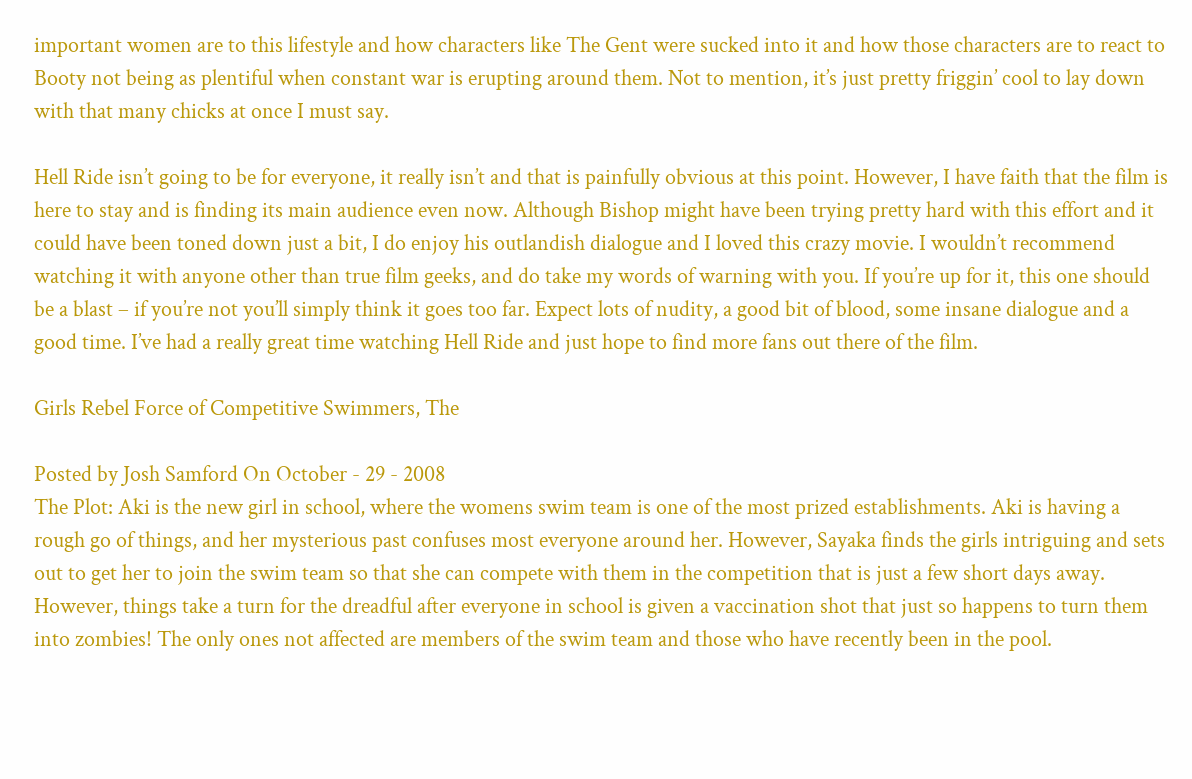important women are to this lifestyle and how characters like The Gent were sucked into it and how those characters are to react to Booty not being as plentiful when constant war is erupting around them. Not to mention, it’s just pretty friggin’ cool to lay down with that many chicks at once I must say.

Hell Ride isn’t going to be for everyone, it really isn’t and that is painfully obvious at this point. However, I have faith that the film is here to stay and is finding its main audience even now. Although Bishop might have been trying pretty hard with this effort and it could have been toned down just a bit, I do enjoy his outlandish dialogue and I loved this crazy movie. I wouldn’t recommend watching it with anyone other than true film geeks, and do take my words of warning with you. If you’re up for it, this one should be a blast – if you’re not you’ll simply think it goes too far. Expect lots of nudity, a good bit of blood, some insane dialogue and a good time. I’ve had a really great time watching Hell Ride and just hope to find more fans out there of the film.

Girls Rebel Force of Competitive Swimmers, The

Posted by Josh Samford On October - 29 - 2008
The Plot: Aki is the new girl in school, where the womens swim team is one of the most prized establishments. Aki is having a rough go of things, and her mysterious past confuses most everyone around her. However, Sayaka finds the girls intriguing and sets out to get her to join the swim team so that she can compete with them in the competition that is just a few short days away. However, things take a turn for the dreadful after everyone in school is given a vaccination shot that just so happens to turn them into zombies! The only ones not affected are members of the swim team and those who have recently been in the pool.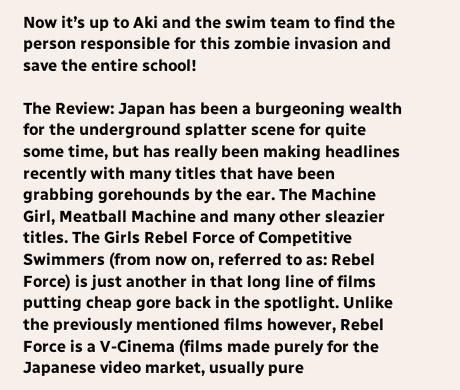Now it’s up to Aki and the swim team to find the person responsible for this zombie invasion and save the entire school!

The Review: Japan has been a burgeoning wealth for the underground splatter scene for quite some time, but has really been making headlines recently with many titles that have been grabbing gorehounds by the ear. The Machine Girl, Meatball Machine and many other sleazier titles. The Girls Rebel Force of Competitive Swimmers (from now on, referred to as: Rebel Force) is just another in that long line of films putting cheap gore back in the spotlight. Unlike the previously mentioned films however, Rebel Force is a V-Cinema (films made purely for the Japanese video market, usually pure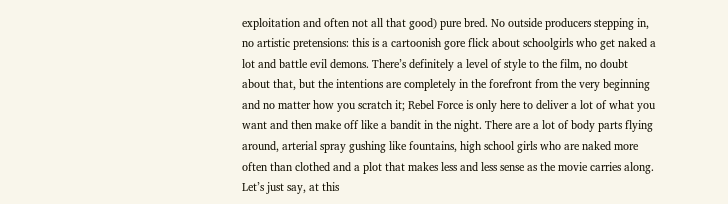exploitation and often not all that good) pure bred. No outside producers stepping in, no artistic pretensions: this is a cartoonish gore flick about schoolgirls who get naked a lot and battle evil demons. There’s definitely a level of style to the film, no doubt about that, but the intentions are completely in the forefront from the very beginning and no matter how you scratch it; Rebel Force is only here to deliver a lot of what you want and then make off like a bandit in the night. There are a lot of body parts flying around, arterial spray gushing like fountains, high school girls who are naked more often than clothed and a plot that makes less and less sense as the movie carries along. Let’s just say, at this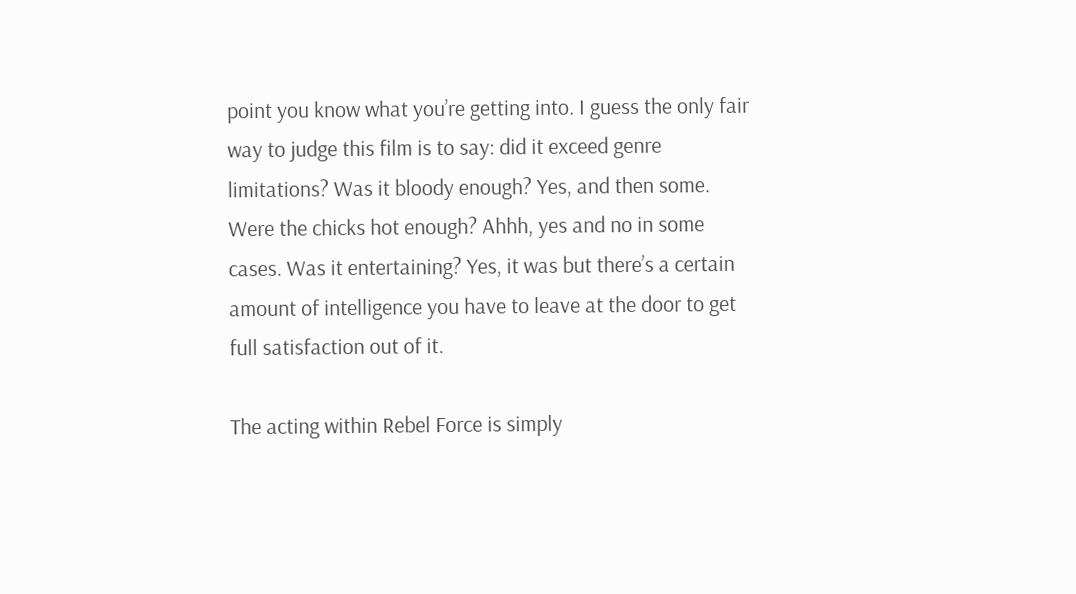point you know what you’re getting into. I guess the only fair way to judge this film is to say: did it exceed genre limitations? Was it bloody enough? Yes, and then some. Were the chicks hot enough? Ahhh, yes and no in some cases. Was it entertaining? Yes, it was but there’s a certain amount of intelligence you have to leave at the door to get full satisfaction out of it.

The acting within Rebel Force is simply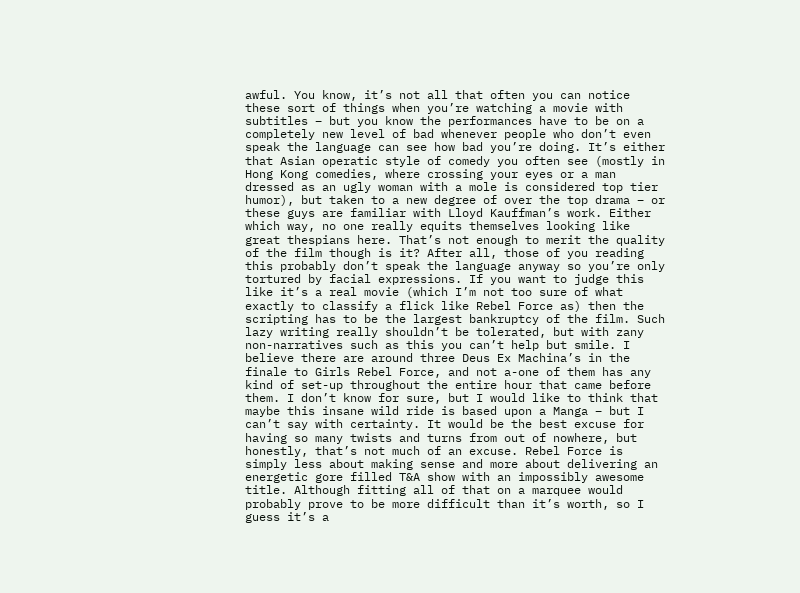awful. You know, it’s not all that often you can notice these sort of things when you’re watching a movie with subtitles – but you know the performances have to be on a completely new level of bad whenever people who don’t even speak the language can see how bad you’re doing. It’s either that Asian operatic style of comedy you often see (mostly in Hong Kong comedies, where crossing your eyes or a man dressed as an ugly woman with a mole is considered top tier humor), but taken to a new degree of over the top drama – or these guys are familiar with Lloyd Kauffman’s work. Either which way, no one really equits themselves looking like great thespians here. That’s not enough to merit the quality of the film though is it? After all, those of you reading this probably don’t speak the language anyway so you’re only tortured by facial expressions. If you want to judge this like it’s a real movie (which I’m not too sure of what exactly to classify a flick like Rebel Force as) then the scripting has to be the largest bankruptcy of the film. Such lazy writing really shouldn’t be tolerated, but with zany non-narratives such as this you can’t help but smile. I believe there are around three Deus Ex Machina’s in the finale to Girls Rebel Force, and not a-one of them has any kind of set-up throughout the entire hour that came before them. I don’t know for sure, but I would like to think that maybe this insane wild ride is based upon a Manga – but I can’t say with certainty. It would be the best excuse for having so many twists and turns from out of nowhere, but honestly, that’s not much of an excuse. Rebel Force is simply less about making sense and more about delivering an energetic gore filled T&A show with an impossibly awesome title. Although fitting all of that on a marquee would probably prove to be more difficult than it’s worth, so I guess it’s a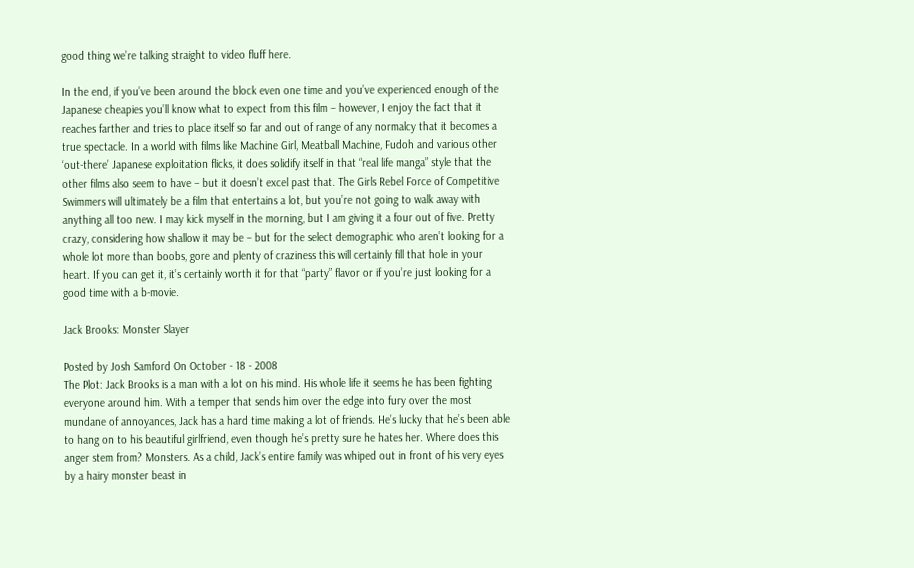good thing we’re talking straight to video fluff here.

In the end, if you’ve been around the block even one time and you’ve experienced enough of the Japanese cheapies you’ll know what to expect from this film – however, I enjoy the fact that it reaches farther and tries to place itself so far and out of range of any normalcy that it becomes a true spectacle. In a world with films like Machine Girl, Meatball Machine, Fudoh and various other ‘out-there’ Japanese exploitation flicks, it does solidify itself in that “real life manga” style that the other films also seem to have – but it doesn’t excel past that. The Girls Rebel Force of Competitive Swimmers will ultimately be a film that entertains a lot, but you’re not going to walk away with anything all too new. I may kick myself in the morning, but I am giving it a four out of five. Pretty crazy, considering how shallow it may be – but for the select demographic who aren’t looking for a whole lot more than boobs, gore and plenty of craziness this will certainly fill that hole in your heart. If you can get it, it’s certainly worth it for that “party” flavor or if you’re just looking for a good time with a b-movie.

Jack Brooks: Monster Slayer

Posted by Josh Samford On October - 18 - 2008
The Plot: Jack Brooks is a man with a lot on his mind. His whole life it seems he has been fighting everyone around him. With a temper that sends him over the edge into fury over the most mundane of annoyances, Jack has a hard time making a lot of friends. He’s lucky that he’s been able to hang on to his beautiful girlfriend, even though he’s pretty sure he hates her. Where does this anger stem from? Monsters. As a child, Jack’s entire family was whiped out in front of his very eyes by a hairy monster beast in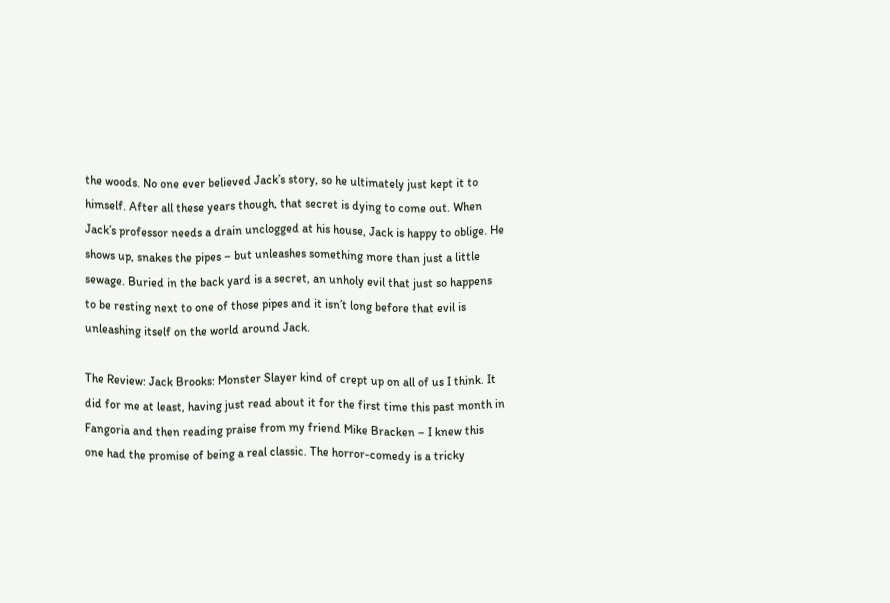the woods. No one ever believed Jack’s story, so he ultimately just kept it to himself. After all these years though, that secret is dying to come out. When Jack’s professor needs a drain unclogged at his house, Jack is happy to oblige. He shows up, snakes the pipes – but unleashes something more than just a little sewage. Buried in the back yard is a secret, an unholy evil that just so happens to be resting next to one of those pipes and it isn’t long before that evil is unleashing itself on the world around Jack.

The Review: Jack Brooks: Monster Slayer kind of crept up on all of us I think. It did for me at least, having just read about it for the first time this past month in Fangoria and then reading praise from my friend Mike Bracken – I knew this one had the promise of being a real classic. The horror-comedy is a tricky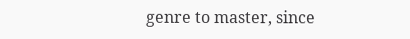genre to master, since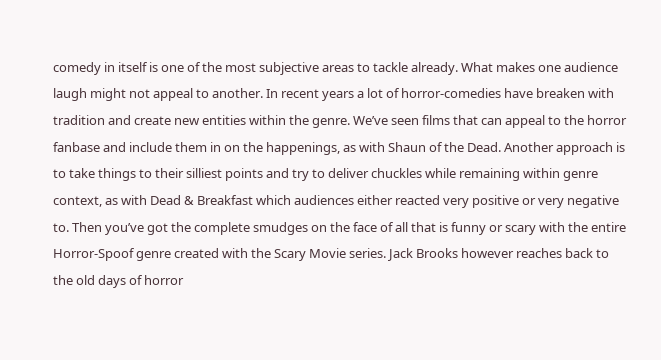comedy in itself is one of the most subjective areas to tackle already. What makes one audience laugh might not appeal to another. In recent years a lot of horror-comedies have breaken with tradition and create new entities within the genre. We’ve seen films that can appeal to the horror fanbase and include them in on the happenings, as with Shaun of the Dead. Another approach is to take things to their silliest points and try to deliver chuckles while remaining within genre context, as with Dead & Breakfast which audiences either reacted very positive or very negative to. Then you’ve got the complete smudges on the face of all that is funny or scary with the entire Horror-Spoof genre created with the Scary Movie series. Jack Brooks however reaches back to the old days of horror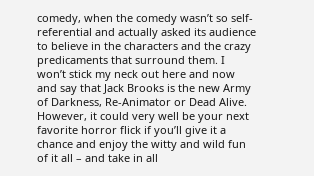comedy, when the comedy wasn’t so self-referential and actually asked its audience to believe in the characters and the crazy predicaments that surround them. I won’t stick my neck out here and now and say that Jack Brooks is the new Army of Darkness, Re-Animator or Dead Alive. However, it could very well be your next favorite horror flick if you’ll give it a chance and enjoy the witty and wild fun of it all – and take in all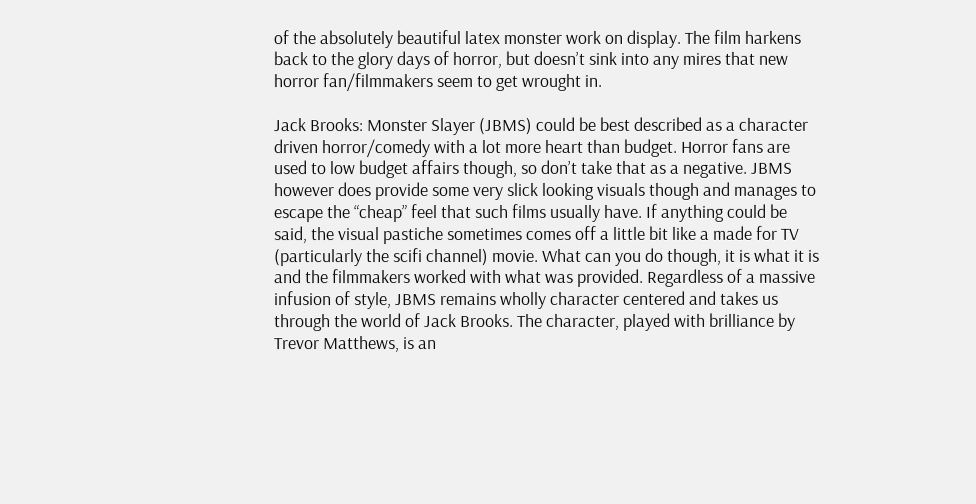of the absolutely beautiful latex monster work on display. The film harkens back to the glory days of horror, but doesn’t sink into any mires that new horror fan/filmmakers seem to get wrought in.

Jack Brooks: Monster Slayer (JBMS) could be best described as a character driven horror/comedy with a lot more heart than budget. Horror fans are used to low budget affairs though, so don’t take that as a negative. JBMS however does provide some very slick looking visuals though and manages to escape the “cheap” feel that such films usually have. If anything could be said, the visual pastiche sometimes comes off a little bit like a made for TV (particularly the scifi channel) movie. What can you do though, it is what it is and the filmmakers worked with what was provided. Regardless of a massive infusion of style, JBMS remains wholly character centered and takes us through the world of Jack Brooks. The character, played with brilliance by Trevor Matthews, is an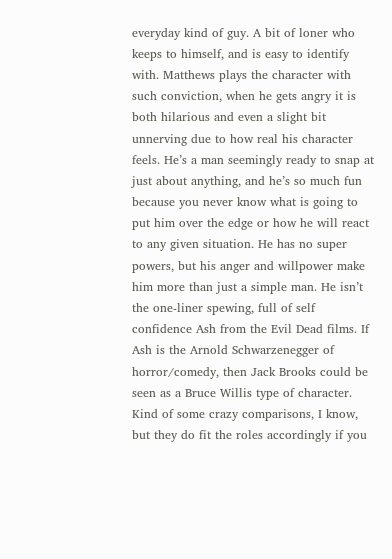everyday kind of guy. A bit of loner who keeps to himself, and is easy to identify with. Matthews plays the character with such conviction, when he gets angry it is both hilarious and even a slight bit unnerving due to how real his character feels. He’s a man seemingly ready to snap at just about anything, and he’s so much fun because you never know what is going to put him over the edge or how he will react to any given situation. He has no super powers, but his anger and willpower make him more than just a simple man. He isn’t the one-liner spewing, full of self confidence Ash from the Evil Dead films. If Ash is the Arnold Schwarzenegger of horror/comedy, then Jack Brooks could be seen as a Bruce Willis type of character. Kind of some crazy comparisons, I know, but they do fit the roles accordingly if you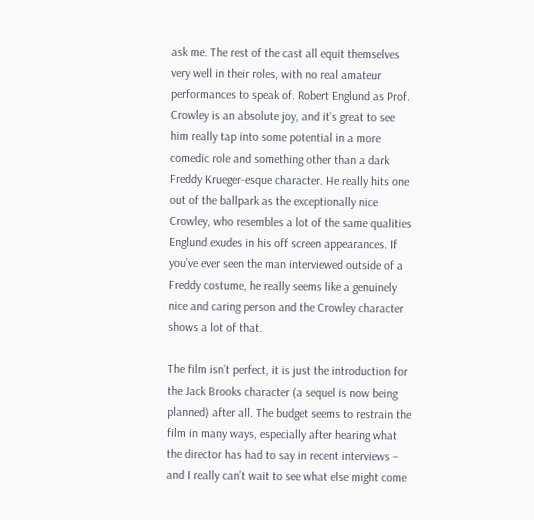ask me. The rest of the cast all equit themselves very well in their roles, with no real amateur performances to speak of. Robert Englund as Prof. Crowley is an absolute joy, and it’s great to see him really tap into some potential in a more comedic role and something other than a dark Freddy Krueger-esque character. He really hits one out of the ballpark as the exceptionally nice Crowley, who resembles a lot of the same qualities Englund exudes in his off screen appearances. If you’ve ever seen the man interviewed outside of a Freddy costume, he really seems like a genuinely nice and caring person and the Crowley character shows a lot of that.

The film isn’t perfect, it is just the introduction for the Jack Brooks character (a sequel is now being planned) after all. The budget seems to restrain the film in many ways, especially after hearing what the director has had to say in recent interviews – and I really can’t wait to see what else might come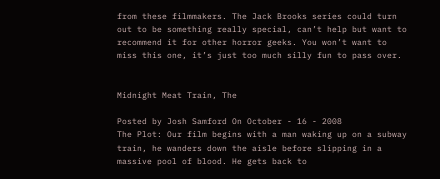from these filmmakers. The Jack Brooks series could turn out to be something really special, can’t help but want to recommend it for other horror geeks. You won’t want to miss this one, it’s just too much silly fun to pass over.


Midnight Meat Train, The

Posted by Josh Samford On October - 16 - 2008
The Plot: Our film begins with a man waking up on a subway train, he wanders down the aisle before slipping in a massive pool of blood. He gets back to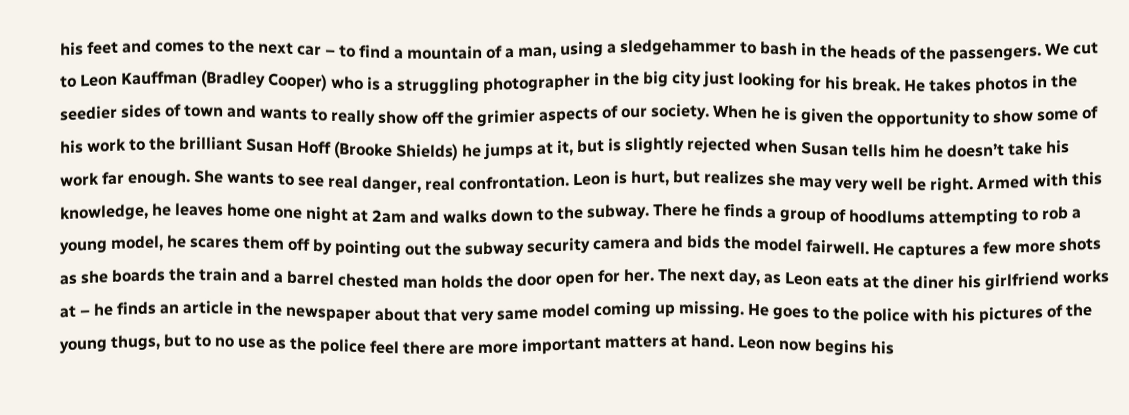his feet and comes to the next car – to find a mountain of a man, using a sledgehammer to bash in the heads of the passengers. We cut to Leon Kauffman (Bradley Cooper) who is a struggling photographer in the big city just looking for his break. He takes photos in the seedier sides of town and wants to really show off the grimier aspects of our society. When he is given the opportunity to show some of his work to the brilliant Susan Hoff (Brooke Shields) he jumps at it, but is slightly rejected when Susan tells him he doesn’t take his work far enough. She wants to see real danger, real confrontation. Leon is hurt, but realizes she may very well be right. Armed with this knowledge, he leaves home one night at 2am and walks down to the subway. There he finds a group of hoodlums attempting to rob a young model, he scares them off by pointing out the subway security camera and bids the model fairwell. He captures a few more shots as she boards the train and a barrel chested man holds the door open for her. The next day, as Leon eats at the diner his girlfriend works at – he finds an article in the newspaper about that very same model coming up missing. He goes to the police with his pictures of the young thugs, but to no use as the police feel there are more important matters at hand. Leon now begins his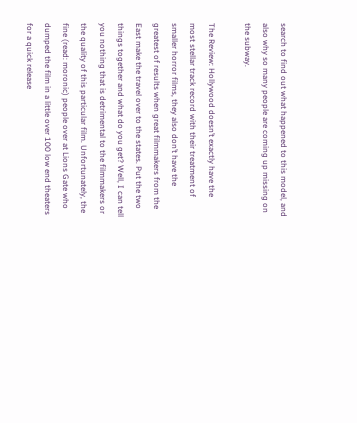search to find out what happened to this model, and also why so many people are coming up missing on the subway.

The Review: Hollywood doesn’t exactly have the most stellar track record with their treatment of smaller horror films, they also don’t have the greatest of results when great filmmakers from the East make the travel over to the states. Put the two things together and what do you get? Well, I can tell you nothing that is detrimental to the filmmakers or the quality of this particular film. Unfortunately, the fine (read: moronic) people over at Lions Gate who dumped the film in a little over 100 low end theaters for a quick release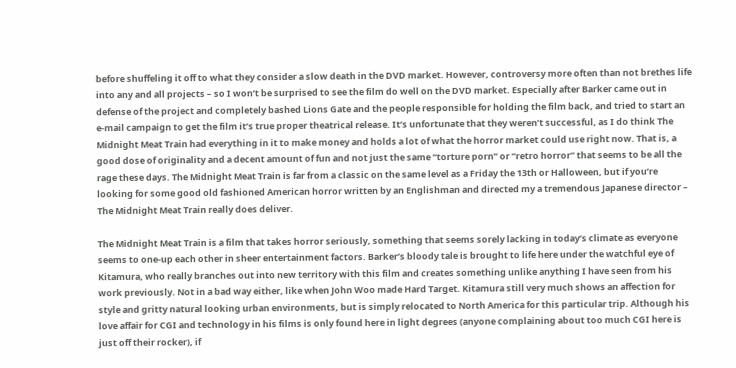before shuffeling it off to what they consider a slow death in the DVD market. However, controversy more often than not brethes life into any and all projects – so I won’t be surprised to see the film do well on the DVD market. Especially after Barker came out in defense of the project and completely bashed Lions Gate and the people responsible for holding the film back, and tried to start an e-mail campaign to get the film it’s true proper theatrical release. It’s unfortunate that they weren’t successful, as I do think The Midnight Meat Train had everything in it to make money and holds a lot of what the horror market could use right now. That is, a good dose of originality and a decent amount of fun and not just the same “torture porn” or “retro horror” that seems to be all the rage these days. The Midnight Meat Train is far from a classic on the same level as a Friday the 13th or Halloween, but if you’re looking for some good old fashioned American horror written by an Englishman and directed my a tremendous Japanese director – The Midnight Meat Train really does deliver.

The Midnight Meat Train is a film that takes horror seriously, something that seems sorely lacking in today’s climate as everyone seems to one-up each other in sheer entertainment factors. Barker’s bloody tale is brought to life here under the watchful eye of Kitamura, who really branches out into new territory with this film and creates something unlike anything I have seen from his work previously. Not in a bad way either, like when John Woo made Hard Target. Kitamura still very much shows an affection for style and gritty natural looking urban environments, but is simply relocated to North America for this particular trip. Although his love affair for CGI and technology in his films is only found here in light degrees (anyone complaining about too much CGI here is just off their rocker), if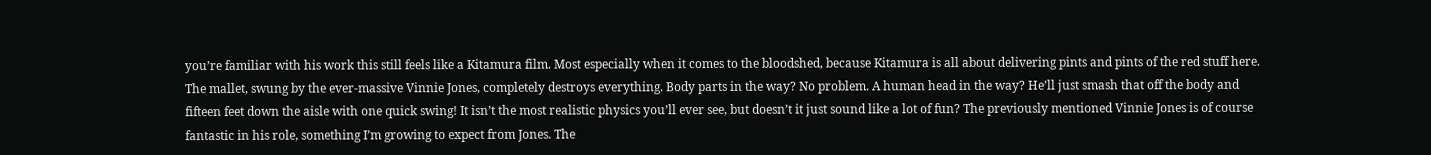you’re familiar with his work this still feels like a Kitamura film. Most especially when it comes to the bloodshed, because Kitamura is all about delivering pints and pints of the red stuff here. The mallet, swung by the ever-massive Vinnie Jones, completely destroys everything. Body parts in the way? No problem. A human head in the way? He’ll just smash that off the body and fifteen feet down the aisle with one quick swing! It isn’t the most realistic physics you’ll ever see, but doesn’t it just sound like a lot of fun? The previously mentioned Vinnie Jones is of course fantastic in his role, something I’m growing to expect from Jones. The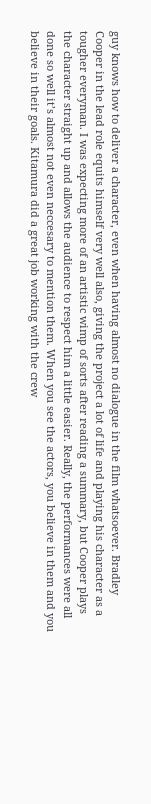guy knows how to deliver a character, even when having almost no dialogue in the film whatsoever. Bradley Cooper in the lead role equits himself very well also, giving the project a lot of life and playing his character as a tougher everyman. I was expecting more of an artistic wimp of sorts after reading a summary, but Cooper plays the character straight up and allows the audience to respect him a little easier. Really, the performances were all done so well it’s almost not even neccesary to mention them. When you see the actors, you believe in them and you believe in their goals. Kitamura did a great job working with the crew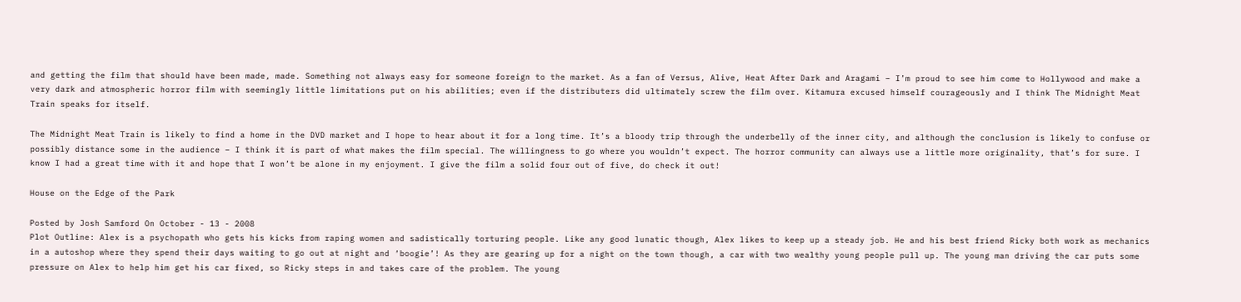and getting the film that should have been made, made. Something not always easy for someone foreign to the market. As a fan of Versus, Alive, Heat After Dark and Aragami – I’m proud to see him come to Hollywood and make a very dark and atmospheric horror film with seemingly little limitations put on his abilities; even if the distributers did ultimately screw the film over. Kitamura excused himself courageously and I think The Midnight Meat Train speaks for itself.

The Midnight Meat Train is likely to find a home in the DVD market and I hope to hear about it for a long time. It’s a bloody trip through the underbelly of the inner city, and although the conclusion is likely to confuse or possibly distance some in the audience – I think it is part of what makes the film special. The willingness to go where you wouldn’t expect. The horror community can always use a little more originality, that’s for sure. I know I had a great time with it and hope that I won’t be alone in my enjoyment. I give the film a solid four out of five, do check it out!

House on the Edge of the Park

Posted by Josh Samford On October - 13 - 2008
Plot Outline: Alex is a psychopath who gets his kicks from raping women and sadistically torturing people. Like any good lunatic though, Alex likes to keep up a steady job. He and his best friend Ricky both work as mechanics in a autoshop where they spend their days waiting to go out at night and ‘boogie’! As they are gearing up for a night on the town though, a car with two wealthy young people pull up. The young man driving the car puts some pressure on Alex to help him get his car fixed, so Ricky steps in and takes care of the problem. The young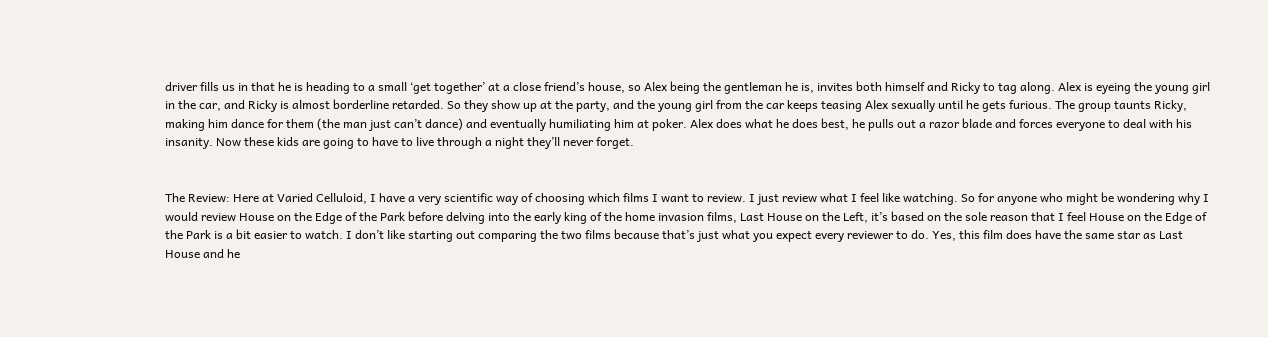driver fills us in that he is heading to a small ‘get together’ at a close friend’s house, so Alex being the gentleman he is, invites both himself and Ricky to tag along. Alex is eyeing the young girl in the car, and Ricky is almost borderline retarded. So they show up at the party, and the young girl from the car keeps teasing Alex sexually until he gets furious. The group taunts Ricky, making him dance for them (the man just can’t dance) and eventually humiliating him at poker. Alex does what he does best, he pulls out a razor blade and forces everyone to deal with his insanity. Now these kids are going to have to live through a night they’ll never forget.


The Review: Here at Varied Celluloid, I have a very scientific way of choosing which films I want to review. I just review what I feel like watching. So for anyone who might be wondering why I would review House on the Edge of the Park before delving into the early king of the home invasion films, Last House on the Left, it’s based on the sole reason that I feel House on the Edge of the Park is a bit easier to watch. I don’t like starting out comparing the two films because that’s just what you expect every reviewer to do. Yes, this film does have the same star as Last House and he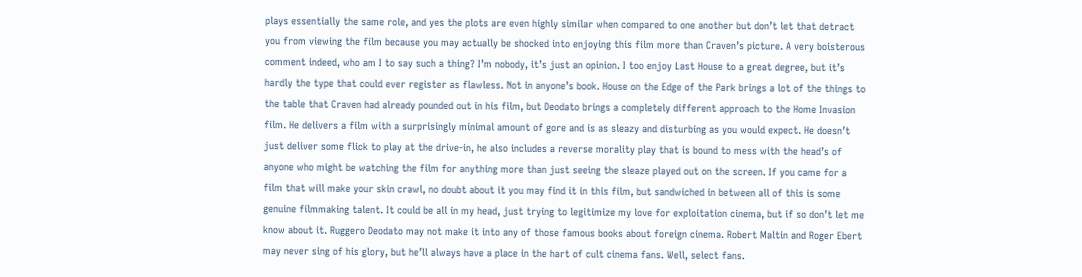plays essentially the same role, and yes the plots are even highly similar when compared to one another but don’t let that detract you from viewing the film because you may actually be shocked into enjoying this film more than Craven’s picture. A very boisterous comment indeed, who am I to say such a thing? I’m nobody, it’s just an opinion. I too enjoy Last House to a great degree, but it’s hardly the type that could ever register as flawless. Not in anyone’s book. House on the Edge of the Park brings a lot of the things to the table that Craven had already pounded out in his film, but Deodato brings a completely different approach to the Home Invasion film. He delivers a film with a surprisingly minimal amount of gore and is as sleazy and disturbing as you would expect. He doesn’t just deliver some flick to play at the drive-in, he also includes a reverse morality play that is bound to mess with the head’s of anyone who might be watching the film for anything more than just seeing the sleaze played out on the screen. If you came for a film that will make your skin crawl, no doubt about it you may find it in this film, but sandwiched in between all of this is some genuine filmmaking talent. It could be all in my head, just trying to legitimize my love for exploitation cinema, but if so don’t let me know about it. Ruggero Deodato may not make it into any of those famous books about foreign cinema. Robert Maltin and Roger Ebert may never sing of his glory, but he’ll always have a place in the hart of cult cinema fans. Well, select fans.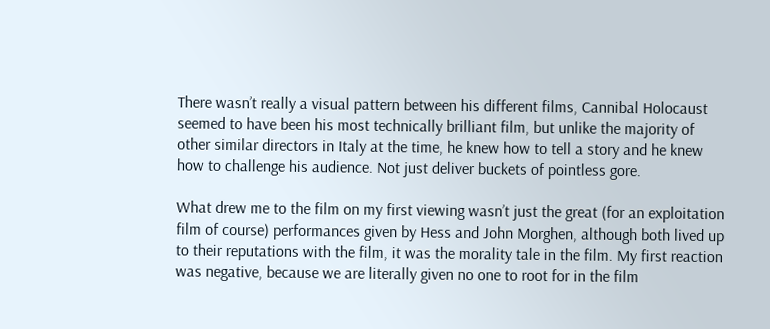There wasn’t really a visual pattern between his different films, Cannibal Holocaust seemed to have been his most technically brilliant film, but unlike the majority of other similar directors in Italy at the time, he knew how to tell a story and he knew how to challenge his audience. Not just deliver buckets of pointless gore.

What drew me to the film on my first viewing wasn’t just the great (for an exploitation film of course) performances given by Hess and John Morghen, although both lived up to their reputations with the film, it was the morality tale in the film. My first reaction was negative, because we are literally given no one to root for in the film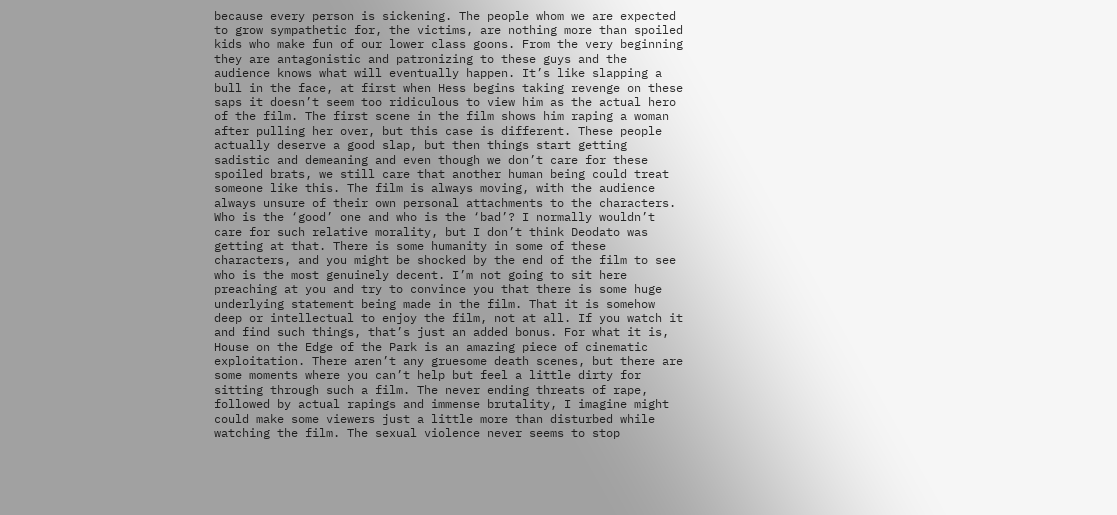because every person is sickening. The people whom we are expected to grow sympathetic for, the victims, are nothing more than spoiled kids who make fun of our lower class goons. From the very beginning they are antagonistic and patronizing to these guys and the audience knows what will eventually happen. It’s like slapping a bull in the face, at first when Hess begins taking revenge on these saps it doesn’t seem too ridiculous to view him as the actual hero of the film. The first scene in the film shows him raping a woman after pulling her over, but this case is different. These people actually deserve a good slap, but then things start getting sadistic and demeaning and even though we don’t care for these spoiled brats, we still care that another human being could treat someone like this. The film is always moving, with the audience always unsure of their own personal attachments to the characters. Who is the ‘good’ one and who is the ‘bad’? I normally wouldn’t care for such relative morality, but I don’t think Deodato was getting at that. There is some humanity in some of these characters, and you might be shocked by the end of the film to see who is the most genuinely decent. I’m not going to sit here preaching at you and try to convince you that there is some huge underlying statement being made in the film. That it is somehow deep or intellectual to enjoy the film, not at all. If you watch it and find such things, that’s just an added bonus. For what it is, House on the Edge of the Park is an amazing piece of cinematic exploitation. There aren’t any gruesome death scenes, but there are some moments where you can’t help but feel a little dirty for sitting through such a film. The never ending threats of rape, followed by actual rapings and immense brutality, I imagine might could make some viewers just a little more than disturbed while watching the film. The sexual violence never seems to stop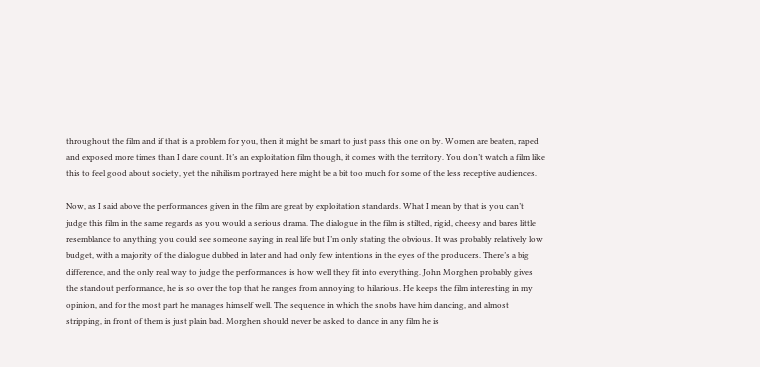throughout the film and if that is a problem for you, then it might be smart to just pass this one on by. Women are beaten, raped and exposed more times than I dare count. It’s an exploitation film though, it comes with the territory. You don’t watch a film like this to feel good about society, yet the nihilism portrayed here might be a bit too much for some of the less receptive audiences.

Now, as I said above the performances given in the film are great by exploitation standards. What I mean by that is you can’t judge this film in the same regards as you would a serious drama. The dialogue in the film is stilted, rigid, cheesy and bares little resemblance to anything you could see someone saying in real life but I’m only stating the obvious. It was probably relatively low budget, with a majority of the dialogue dubbed in later and had only few intentions in the eyes of the producers. There’s a big difference, and the only real way to judge the performances is how well they fit into everything. John Morghen probably gives the standout performance, he is so over the top that he ranges from annoying to hilarious. He keeps the film interesting in my opinion, and for the most part he manages himself well. The sequence in which the snobs have him dancing, and almost stripping, in front of them is just plain bad. Morghen should never be asked to dance in any film he is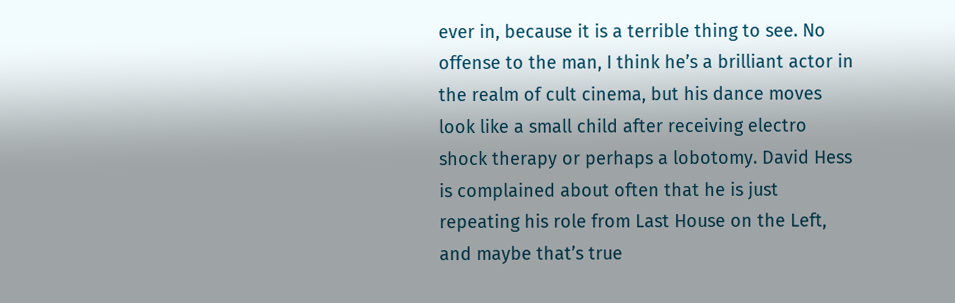ever in, because it is a terrible thing to see. No offense to the man, I think he’s a brilliant actor in the realm of cult cinema, but his dance moves look like a small child after receiving electro shock therapy or perhaps a lobotomy. David Hess is complained about often that he is just repeating his role from Last House on the Left, and maybe that’s true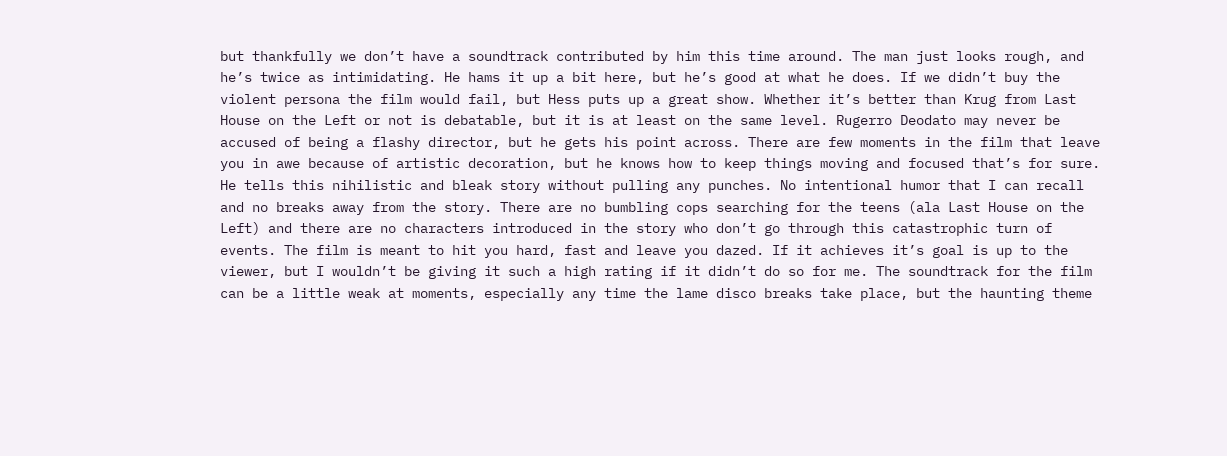but thankfully we don’t have a soundtrack contributed by him this time around. The man just looks rough, and he’s twice as intimidating. He hams it up a bit here, but he’s good at what he does. If we didn’t buy the violent persona the film would fail, but Hess puts up a great show. Whether it’s better than Krug from Last House on the Left or not is debatable, but it is at least on the same level. Rugerro Deodato may never be accused of being a flashy director, but he gets his point across. There are few moments in the film that leave you in awe because of artistic decoration, but he knows how to keep things moving and focused that’s for sure. He tells this nihilistic and bleak story without pulling any punches. No intentional humor that I can recall and no breaks away from the story. There are no bumbling cops searching for the teens (ala Last House on the Left) and there are no characters introduced in the story who don’t go through this catastrophic turn of events. The film is meant to hit you hard, fast and leave you dazed. If it achieves it’s goal is up to the viewer, but I wouldn’t be giving it such a high rating if it didn’t do so for me. The soundtrack for the film can be a little weak at moments, especially any time the lame disco breaks take place, but the haunting theme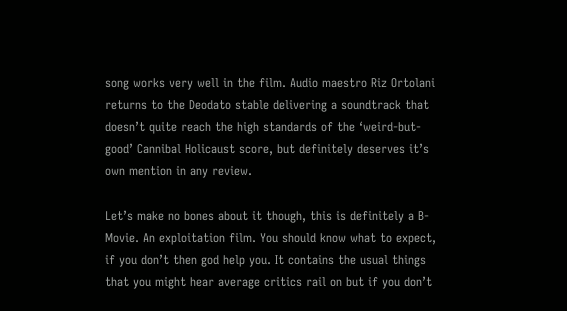song works very well in the film. Audio maestro Riz Ortolani returns to the Deodato stable delivering a soundtrack that doesn’t quite reach the high standards of the ‘weird-but-good’ Cannibal Holicaust score, but definitely deserves it’s own mention in any review.

Let’s make no bones about it though, this is definitely a B-Movie. An exploitation film. You should know what to expect, if you don’t then god help you. It contains the usual things that you might hear average critics rail on but if you don’t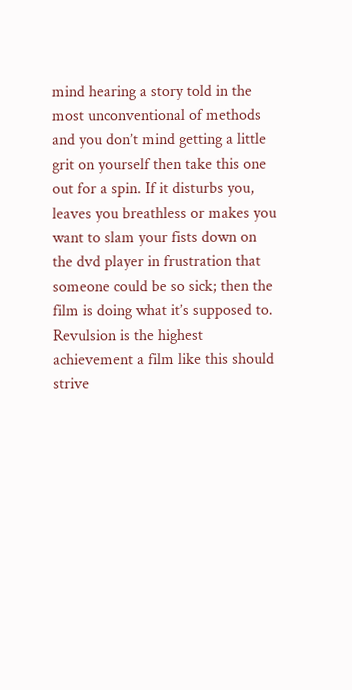mind hearing a story told in the most unconventional of methods and you don’t mind getting a little grit on yourself then take this one out for a spin. If it disturbs you, leaves you breathless or makes you want to slam your fists down on the dvd player in frustration that someone could be so sick; then the film is doing what it’s supposed to. Revulsion is the highest achievement a film like this should strive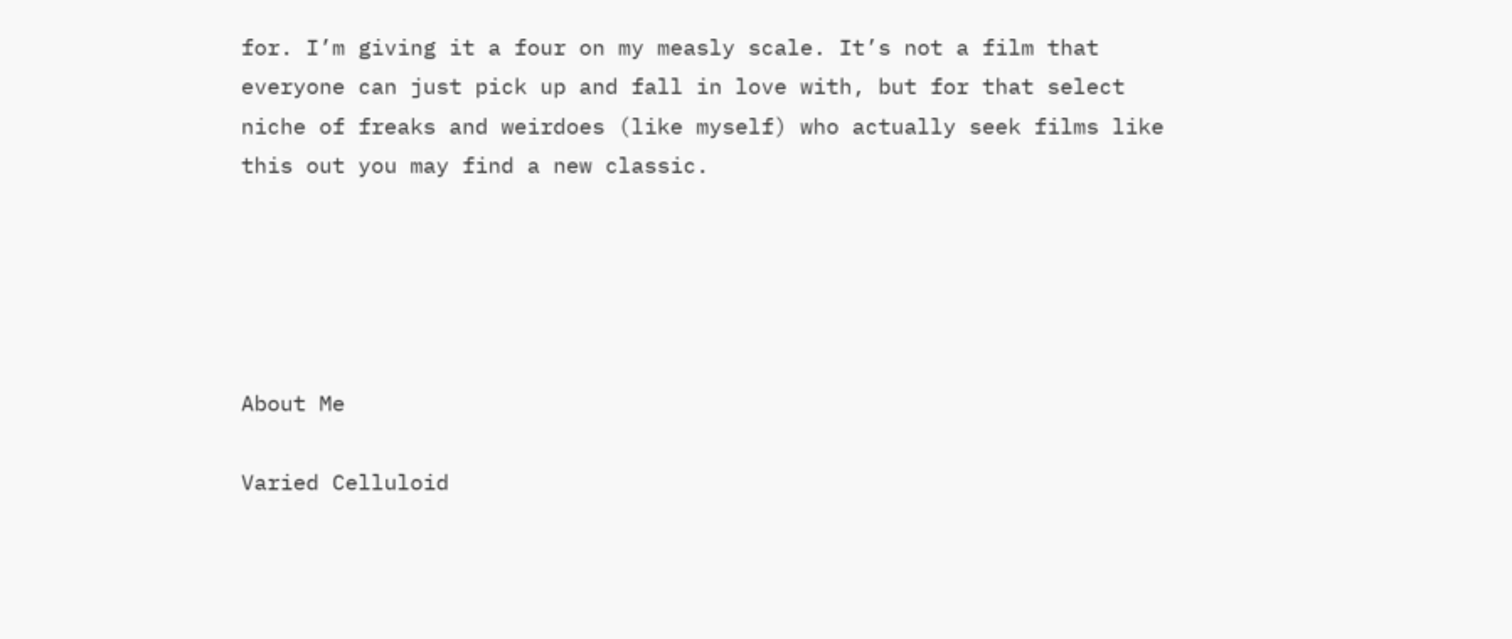for. I’m giving it a four on my measly scale. It’s not a film that everyone can just pick up and fall in love with, but for that select niche of freaks and weirdoes (like myself) who actually seek films like this out you may find a new classic.





About Me

Varied Celluloid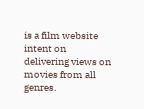is a film website intent on delivering views on movies from all genres.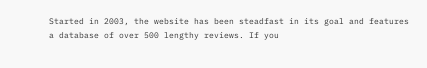Started in 2003, the website has been steadfast in its goal and features a database of over 500 lengthy reviews. If you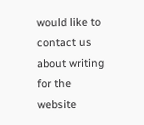would like to contact us about writing for the website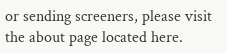or sending screeners, please visit the about page located here.